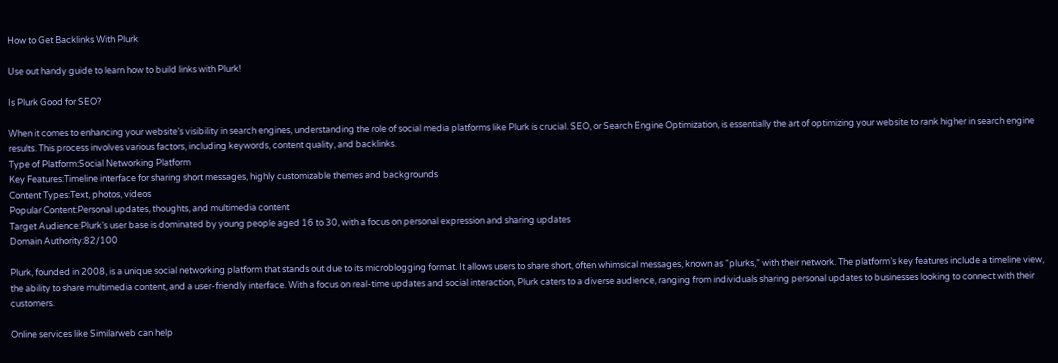How to Get Backlinks With Plurk

Use out handy guide to learn how to build links with Plurk!

Is Plurk Good for SEO?

When it comes to enhancing your website’s visibility in search engines, understanding the role of social media platforms like Plurk is crucial. SEO, or Search Engine Optimization, is essentially the art of optimizing your website to rank higher in search engine results. This process involves various factors, including keywords, content quality, and backlinks.
Type of Platform:Social Networking Platform
Key Features:Timeline interface for sharing short messages, highly customizable themes and backgrounds
Content Types:Text, photos, videos
Popular Content:Personal updates, thoughts, and multimedia content
Target Audience:Plurk’s user base is dominated by young people aged 16 to 30, with a focus on personal expression and sharing updates
Domain Authority:82/100

Plurk, founded in 2008, is a unique social networking platform that stands out due to its microblogging format. It allows users to share short, often whimsical messages, known as “plurks,” with their network. The platform’s key features include a timeline view, the ability to share multimedia content, and a user-friendly interface. With a focus on real-time updates and social interaction, Plurk caters to a diverse audience, ranging from individuals sharing personal updates to businesses looking to connect with their customers.

Online services like Similarweb can help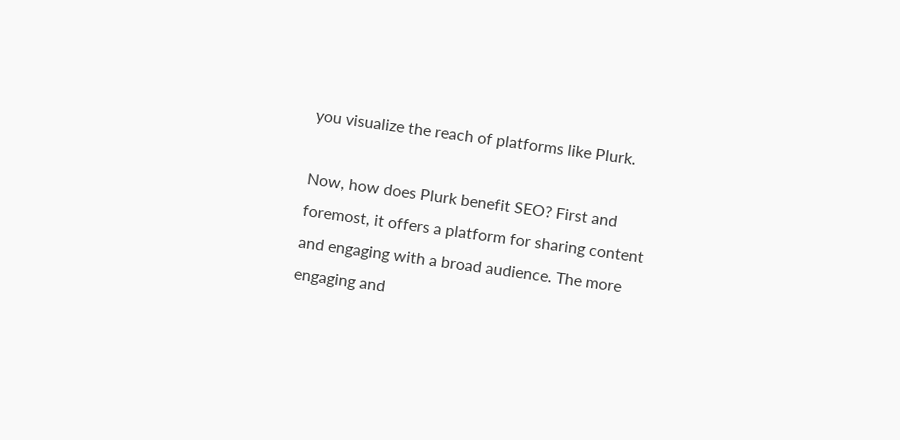you visualize the reach of platforms like Plurk.

Now, how does Plurk benefit SEO? First and foremost, it offers a platform for sharing content and engaging with a broad audience. The more engaging and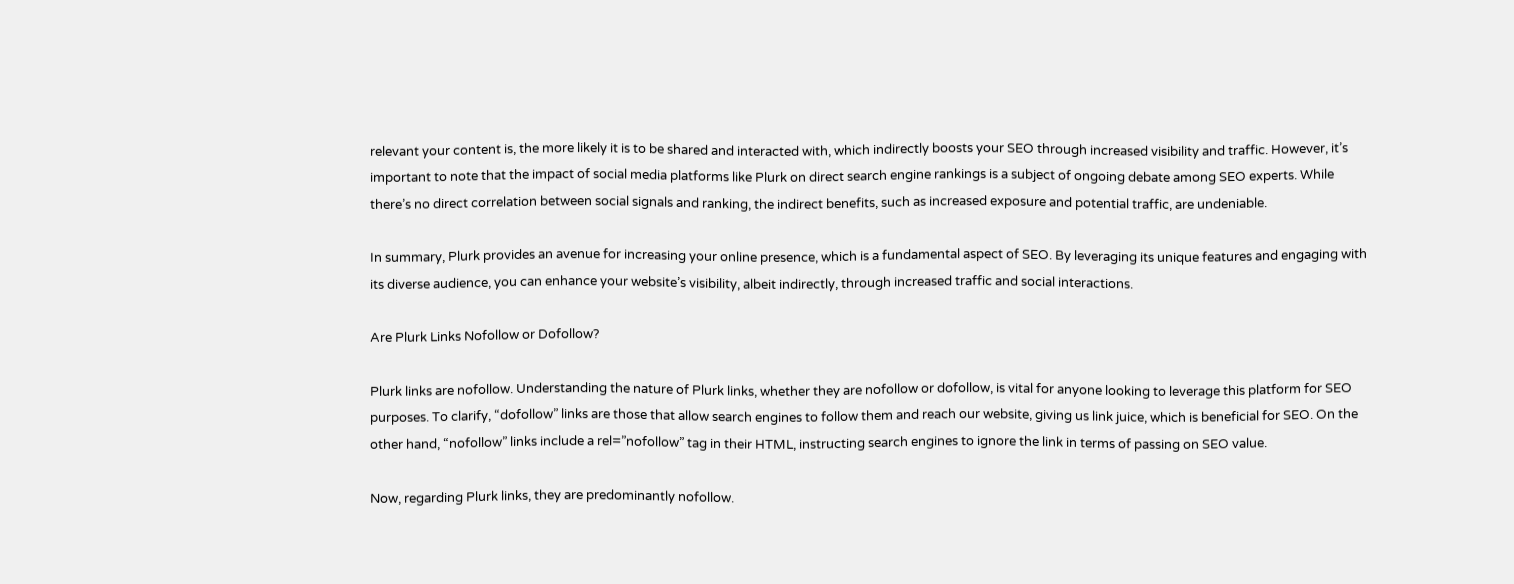relevant your content is, the more likely it is to be shared and interacted with, which indirectly boosts your SEO through increased visibility and traffic. However, it’s important to note that the impact of social media platforms like Plurk on direct search engine rankings is a subject of ongoing debate among SEO experts. While there’s no direct correlation between social signals and ranking, the indirect benefits, such as increased exposure and potential traffic, are undeniable.

In summary, Plurk provides an avenue for increasing your online presence, which is a fundamental aspect of SEO. By leveraging its unique features and engaging with its diverse audience, you can enhance your website’s visibility, albeit indirectly, through increased traffic and social interactions.

Are Plurk Links Nofollow or Dofollow?

Plurk links are nofollow. Understanding the nature of Plurk links, whether they are nofollow or dofollow, is vital for anyone looking to leverage this platform for SEO purposes. To clarify, “dofollow” links are those that allow search engines to follow them and reach our website, giving us link juice, which is beneficial for SEO. On the other hand, “nofollow” links include a rel=”nofollow” tag in their HTML, instructing search engines to ignore the link in terms of passing on SEO value.

Now, regarding Plurk links, they are predominantly nofollow.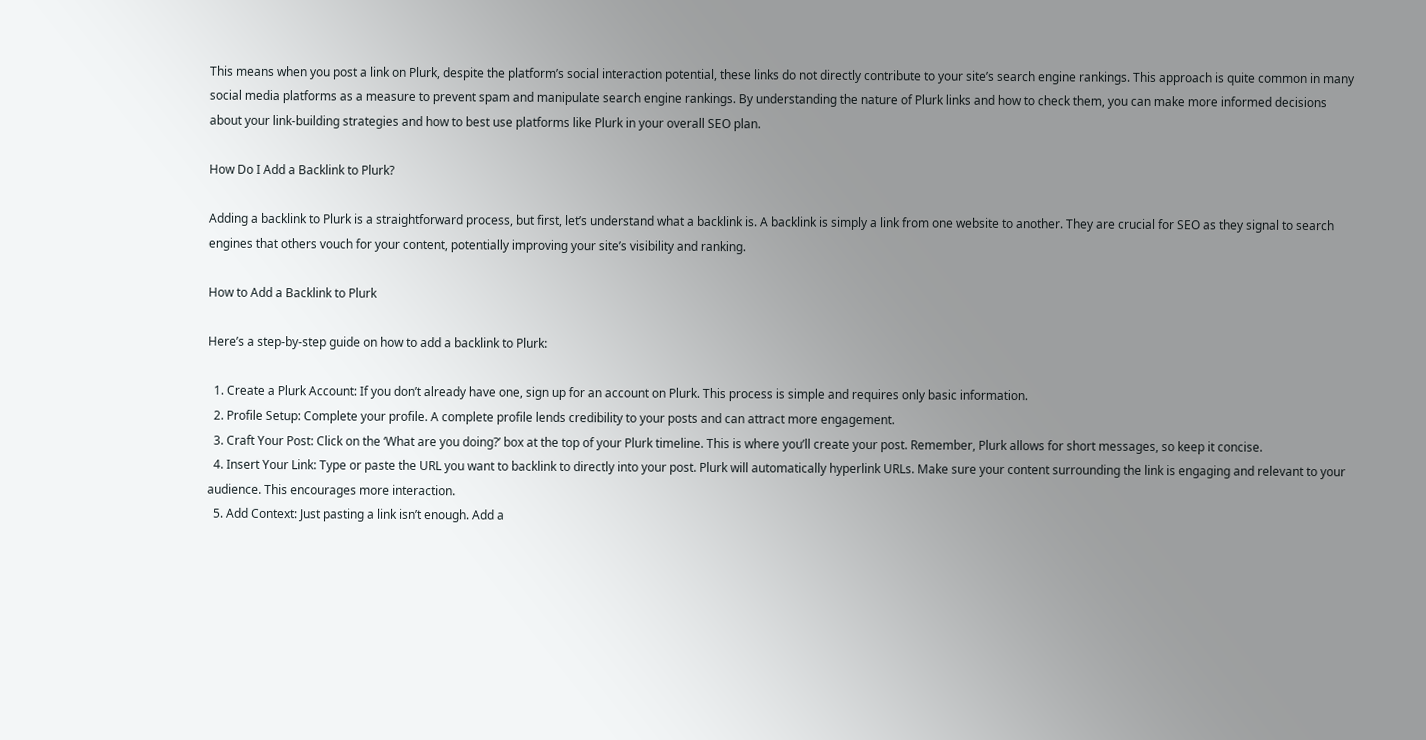This means when you post a link on Plurk, despite the platform’s social interaction potential, these links do not directly contribute to your site’s search engine rankings. This approach is quite common in many social media platforms as a measure to prevent spam and manipulate search engine rankings. By understanding the nature of Plurk links and how to check them, you can make more informed decisions about your link-building strategies and how to best use platforms like Plurk in your overall SEO plan.

How Do I Add a Backlink to Plurk?

Adding a backlink to Plurk is a straightforward process, but first, let’s understand what a backlink is. A backlink is simply a link from one website to another. They are crucial for SEO as they signal to search engines that others vouch for your content, potentially improving your site’s visibility and ranking.

How to Add a Backlink to Plurk

Here’s a step-by-step guide on how to add a backlink to Plurk:

  1. Create a Plurk Account: If you don’t already have one, sign up for an account on Plurk. This process is simple and requires only basic information.
  2. Profile Setup: Complete your profile. A complete profile lends credibility to your posts and can attract more engagement.
  3. Craft Your Post: Click on the ‘What are you doing?’ box at the top of your Plurk timeline. This is where you’ll create your post. Remember, Plurk allows for short messages, so keep it concise.
  4. Insert Your Link: Type or paste the URL you want to backlink to directly into your post. Plurk will automatically hyperlink URLs. Make sure your content surrounding the link is engaging and relevant to your audience. This encourages more interaction.
  5. Add Context: Just pasting a link isn’t enough. Add a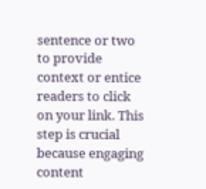sentence or two to provide context or entice readers to click on your link. This step is crucial because engaging content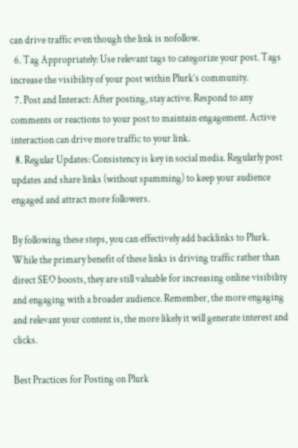can drive traffic even though the link is nofollow.
  6. Tag Appropriately: Use relevant tags to categorize your post. Tags increase the visibility of your post within Plurk’s community.
  7. Post and Interact: After posting, stay active. Respond to any comments or reactions to your post to maintain engagement. Active interaction can drive more traffic to your link.
  8. Regular Updates: Consistency is key in social media. Regularly post updates and share links (without spamming) to keep your audience engaged and attract more followers.

By following these steps, you can effectively add backlinks to Plurk. While the primary benefit of these links is driving traffic rather than direct SEO boosts, they are still valuable for increasing online visibility and engaging with a broader audience. Remember, the more engaging and relevant your content is, the more likely it will generate interest and clicks.

Best Practices for Posting on Plurk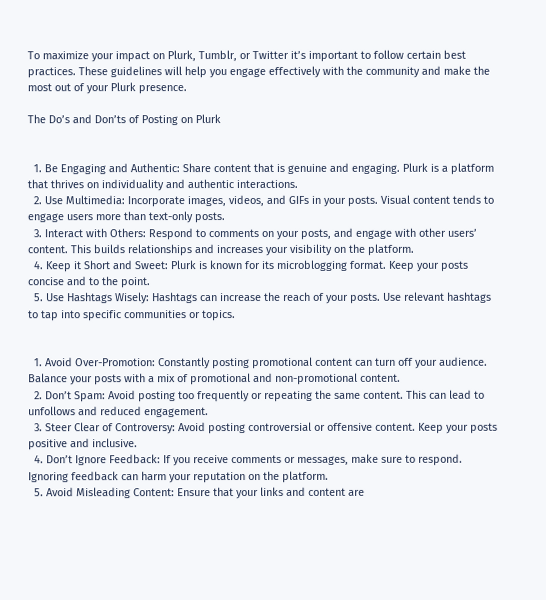To maximize your impact on Plurk, Tumblr, or Twitter it’s important to follow certain best practices. These guidelines will help you engage effectively with the community and make the most out of your Plurk presence.

The Do’s and Don’ts of Posting on Plurk


  1. Be Engaging and Authentic: Share content that is genuine and engaging. Plurk is a platform that thrives on individuality and authentic interactions.
  2. Use Multimedia: Incorporate images, videos, and GIFs in your posts. Visual content tends to engage users more than text-only posts.
  3. Interact with Others: Respond to comments on your posts, and engage with other users’ content. This builds relationships and increases your visibility on the platform.
  4. Keep it Short and Sweet: Plurk is known for its microblogging format. Keep your posts concise and to the point.
  5. Use Hashtags Wisely: Hashtags can increase the reach of your posts. Use relevant hashtags to tap into specific communities or topics.


  1. Avoid Over-Promotion: Constantly posting promotional content can turn off your audience. Balance your posts with a mix of promotional and non-promotional content.
  2. Don’t Spam: Avoid posting too frequently or repeating the same content. This can lead to unfollows and reduced engagement.
  3. Steer Clear of Controversy: Avoid posting controversial or offensive content. Keep your posts positive and inclusive.
  4. Don’t Ignore Feedback: If you receive comments or messages, make sure to respond. Ignoring feedback can harm your reputation on the platform.
  5. Avoid Misleading Content: Ensure that your links and content are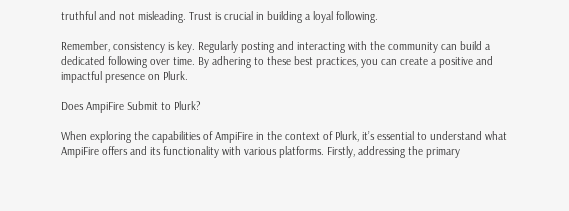truthful and not misleading. Trust is crucial in building a loyal following.

Remember, consistency is key. Regularly posting and interacting with the community can build a dedicated following over time. By adhering to these best practices, you can create a positive and impactful presence on Plurk.

Does AmpiFire Submit to Plurk?

When exploring the capabilities of AmpiFire in the context of Plurk, it’s essential to understand what AmpiFire offers and its functionality with various platforms. Firstly, addressing the primary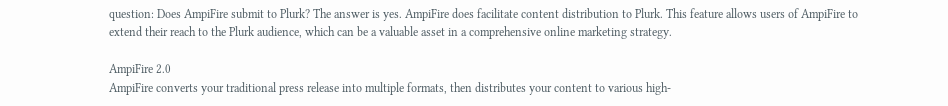question: Does AmpiFire submit to Plurk? The answer is yes. AmpiFire does facilitate content distribution to Plurk. This feature allows users of AmpiFire to extend their reach to the Plurk audience, which can be a valuable asset in a comprehensive online marketing strategy.

AmpiFire 2.0
AmpiFire converts your traditional press release into multiple formats, then distributes your content to various high-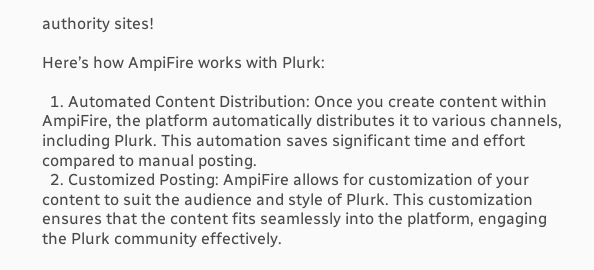authority sites!

Here’s how AmpiFire works with Plurk:

  1. Automated Content Distribution: Once you create content within AmpiFire, the platform automatically distributes it to various channels, including Plurk. This automation saves significant time and effort compared to manual posting.
  2. Customized Posting: AmpiFire allows for customization of your content to suit the audience and style of Plurk. This customization ensures that the content fits seamlessly into the platform, engaging the Plurk community effectively.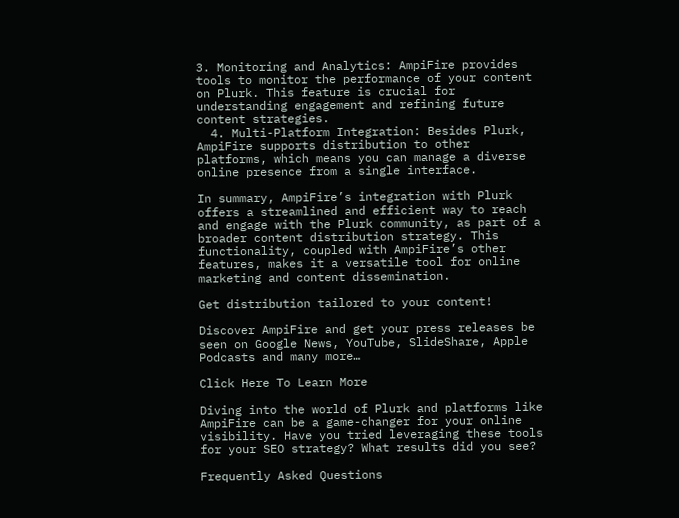3. Monitoring and Analytics: AmpiFire provides tools to monitor the performance of your content on Plurk. This feature is crucial for understanding engagement and refining future content strategies.
  4. Multi-Platform Integration: Besides Plurk, AmpiFire supports distribution to other platforms, which means you can manage a diverse online presence from a single interface.

In summary, AmpiFire’s integration with Plurk offers a streamlined and efficient way to reach and engage with the Plurk community, as part of a broader content distribution strategy. This functionality, coupled with AmpiFire’s other features, makes it a versatile tool for online marketing and content dissemination.

Get distribution tailored to your content!

Discover AmpiFire and get your press releases be seen on Google News, YouTube, SlideShare, Apple Podcasts and many more…

Click Here To Learn More

Diving into the world of Plurk and platforms like AmpiFire can be a game-changer for your online visibility. Have you tried leveraging these tools for your SEO strategy? What results did you see?

Frequently Asked Questions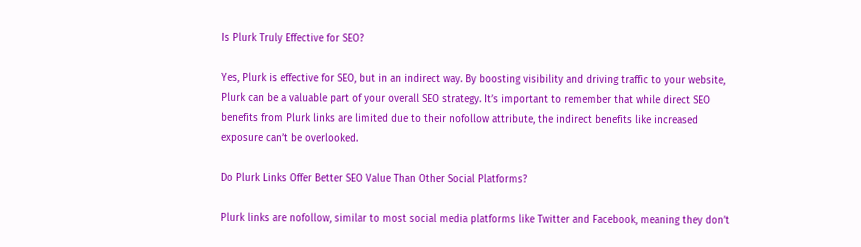Is Plurk Truly Effective for SEO?

Yes, Plurk is effective for SEO, but in an indirect way. By boosting visibility and driving traffic to your website, Plurk can be a valuable part of your overall SEO strategy. It’s important to remember that while direct SEO benefits from Plurk links are limited due to their nofollow attribute, the indirect benefits like increased exposure can’t be overlooked.

Do Plurk Links Offer Better SEO Value Than Other Social Platforms?

Plurk links are nofollow, similar to most social media platforms like Twitter and Facebook, meaning they don’t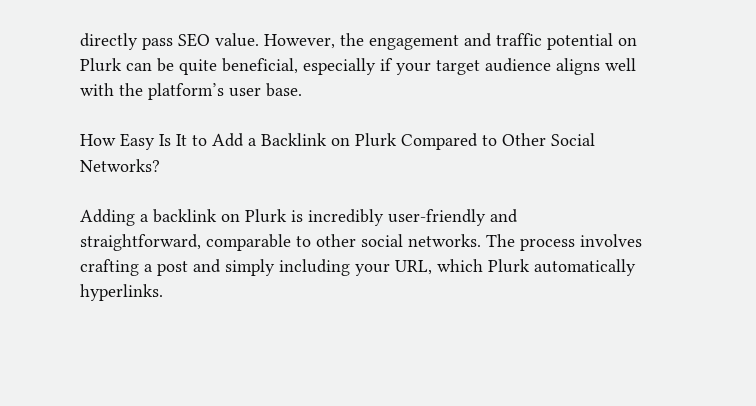directly pass SEO value. However, the engagement and traffic potential on Plurk can be quite beneficial, especially if your target audience aligns well with the platform’s user base.

How Easy Is It to Add a Backlink on Plurk Compared to Other Social Networks?

Adding a backlink on Plurk is incredibly user-friendly and straightforward, comparable to other social networks. The process involves crafting a post and simply including your URL, which Plurk automatically hyperlinks.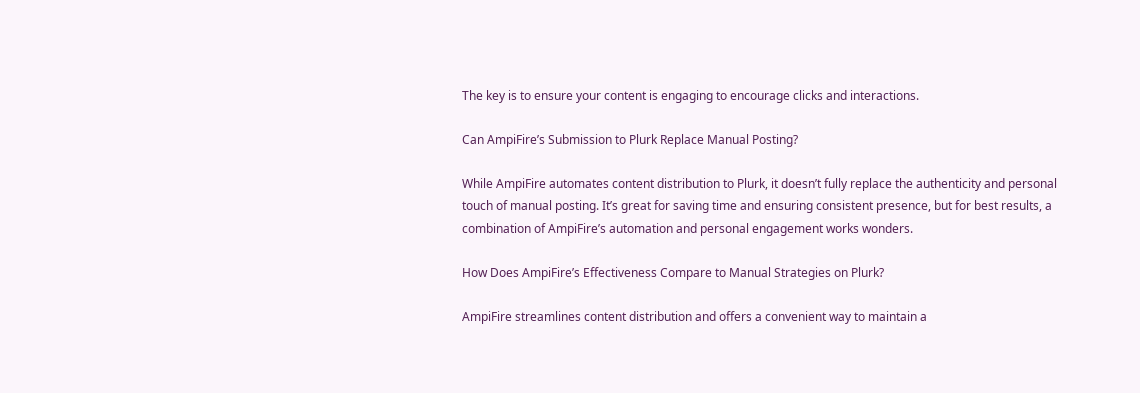The key is to ensure your content is engaging to encourage clicks and interactions.

Can AmpiFire’s Submission to Plurk Replace Manual Posting?

While AmpiFire automates content distribution to Plurk, it doesn’t fully replace the authenticity and personal touch of manual posting. It’s great for saving time and ensuring consistent presence, but for best results, a combination of AmpiFire’s automation and personal engagement works wonders.

How Does AmpiFire’s Effectiveness Compare to Manual Strategies on Plurk?

AmpiFire streamlines content distribution and offers a convenient way to maintain a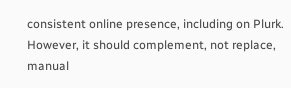consistent online presence, including on Plurk. However, it should complement, not replace, manual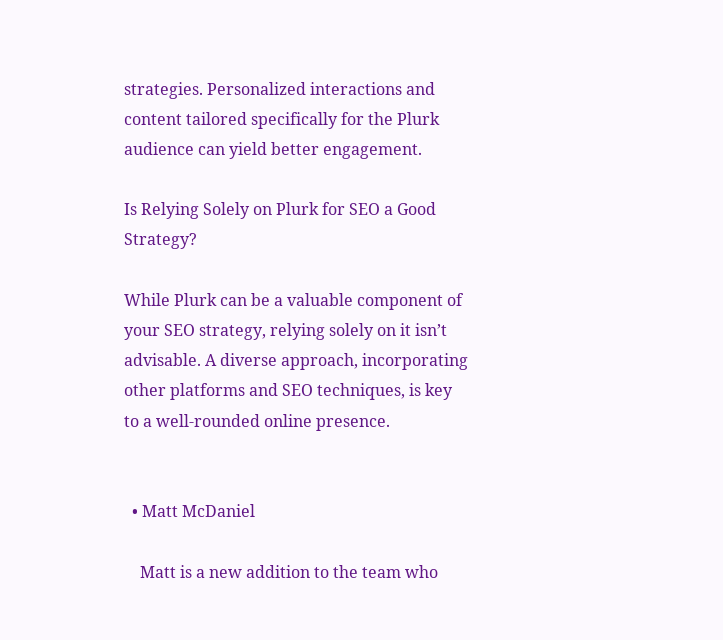strategies. Personalized interactions and content tailored specifically for the Plurk audience can yield better engagement.

Is Relying Solely on Plurk for SEO a Good Strategy?

While Plurk can be a valuable component of your SEO strategy, relying solely on it isn’t advisable. A diverse approach, incorporating other platforms and SEO techniques, is key to a well-rounded online presence.


  • Matt McDaniel

    Matt is a new addition to the team who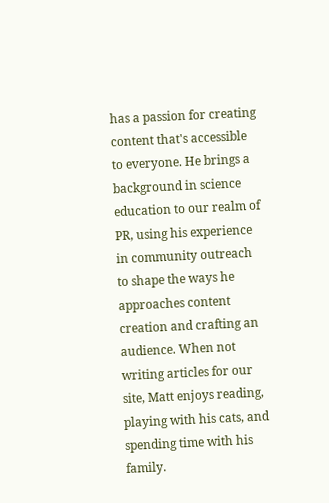has a passion for creating content that's accessible to everyone. He brings a background in science education to our realm of PR, using his experience in community outreach to shape the ways he approaches content creation and crafting an audience. When not writing articles for our site, Matt enjoys reading, playing with his cats, and spending time with his family.